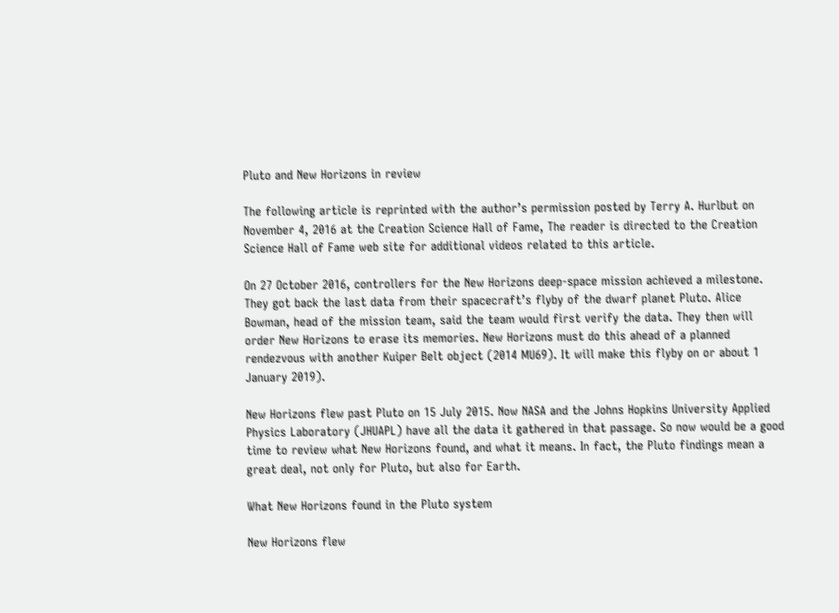Pluto and New Horizons in review

The following article is reprinted with the author’s permission posted by Terry A. Hurlbut on November 4, 2016 at the Creation Science Hall of Fame, The reader is directed to the Creation Science Hall of Fame web site for additional videos related to this article.

On 27 October 2016, controllers for the New Horizons deep-space mission achieved a milestone. They got back the last data from their spacecraft’s flyby of the dwarf planet Pluto. Alice Bowman, head of the mission team, said the team would first verify the data. They then will order New Horizons to erase its memories. New Horizons must do this ahead of a planned rendezvous with another Kuiper Belt object (2014 MU69). It will make this flyby on or about 1 January 2019).

New Horizons flew past Pluto on 15 July 2015. Now NASA and the Johns Hopkins University Applied Physics Laboratory (JHUAPL) have all the data it gathered in that passage. So now would be a good time to review what New Horizons found, and what it means. In fact, the Pluto findings mean a great deal, not only for Pluto, but also for Earth.

What New Horizons found in the Pluto system

New Horizons flew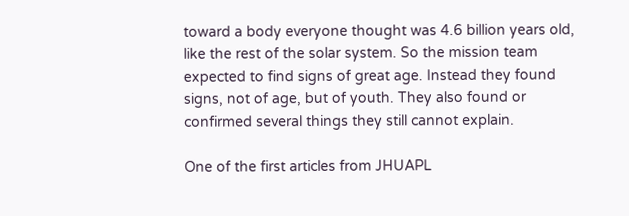toward a body everyone thought was 4.6 billion years old, like the rest of the solar system. So the mission team expected to find signs of great age. Instead they found signs, not of age, but of youth. They also found or confirmed several things they still cannot explain.

One of the first articles from JHUAPL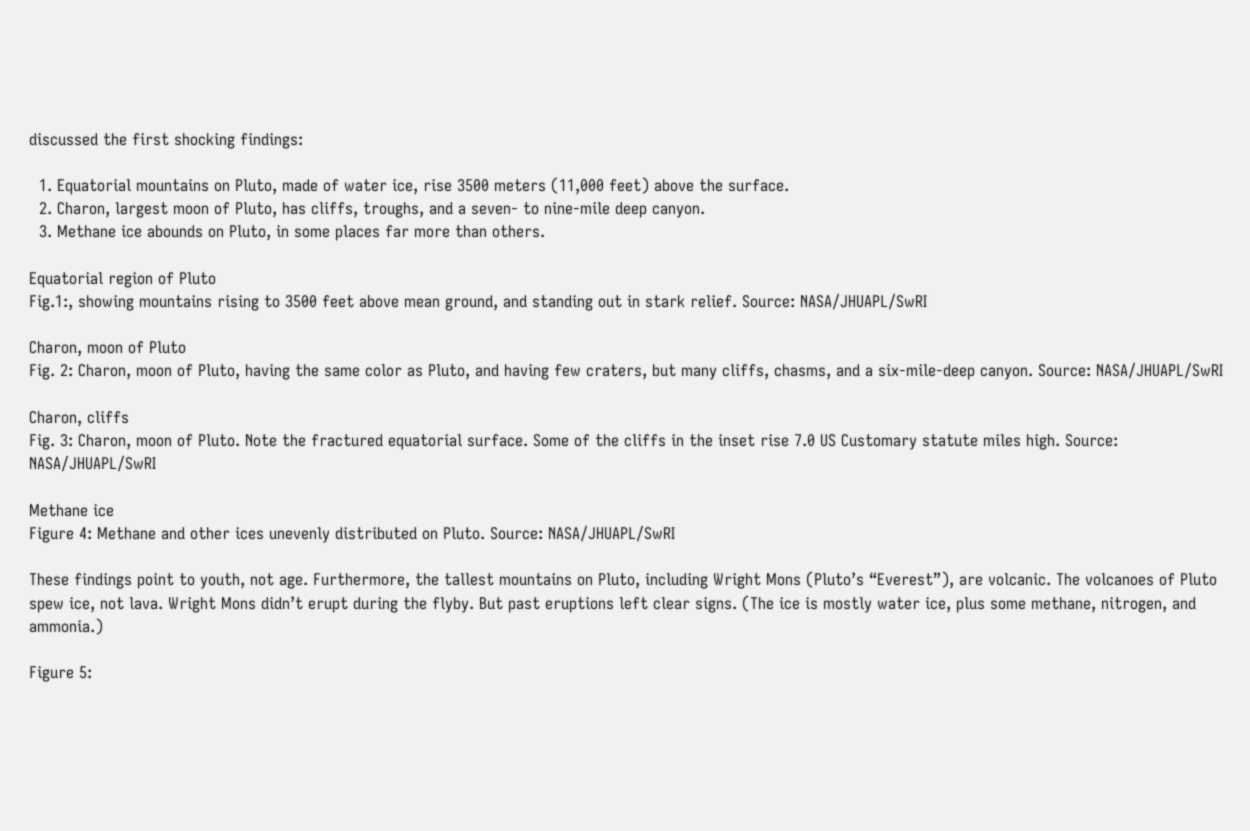discussed the first shocking findings:

  1. Equatorial mountains on Pluto, made of water ice, rise 3500 meters (11,000 feet) above the surface.
  2. Charon, largest moon of Pluto, has cliffs, troughs, and a seven- to nine-mile deep canyon.
  3. Methane ice abounds on Pluto, in some places far more than others.

Equatorial region of Pluto
Fig.1:, showing mountains rising to 3500 feet above mean ground, and standing out in stark relief. Source: NASA/JHUAPL/SwRI

Charon, moon of Pluto
Fig. 2: Charon, moon of Pluto, having the same color as Pluto, and having few craters, but many cliffs, chasms, and a six-mile-deep canyon. Source: NASA/JHUAPL/SwRI

Charon, cliffs
Fig. 3: Charon, moon of Pluto. Note the fractured equatorial surface. Some of the cliffs in the inset rise 7.0 US Customary statute miles high. Source: NASA/JHUAPL/SwRI

Methane ice
Figure 4: Methane and other ices unevenly distributed on Pluto. Source: NASA/JHUAPL/SwRI

These findings point to youth, not age. Furthermore, the tallest mountains on Pluto, including Wright Mons (Pluto’s “Everest”), are volcanic. The volcanoes of Pluto spew ice, not lava. Wright Mons didn’t erupt during the flyby. But past eruptions left clear signs. (The ice is mostly water ice, plus some methane, nitrogen, and ammonia.)

Figure 5: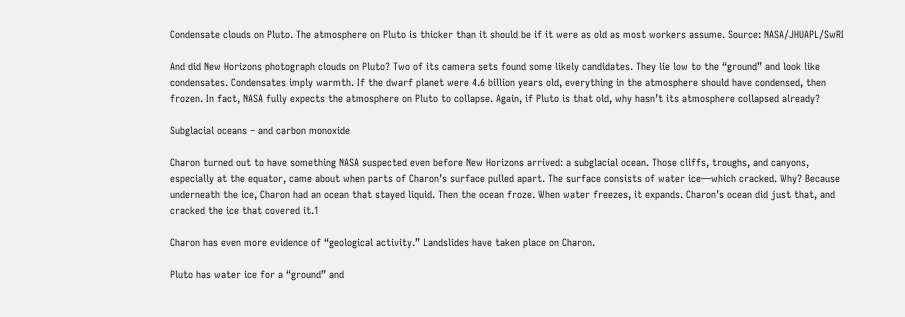Condensate clouds on Pluto. The atmosphere on Pluto is thicker than it should be if it were as old as most workers assume. Source: NASA/JHUAPL/SwRI

And did New Horizons photograph clouds on Pluto? Two of its camera sets found some likely candidates. They lie low to the “ground” and look like condensates. Condensates imply warmth. If the dwarf planet were 4.6 billion years old, everything in the atmosphere should have condensed, then frozen. In fact, NASA fully expects the atmosphere on Pluto to collapse. Again, if Pluto is that old, why hasn’t its atmosphere collapsed already?

Subglacial oceans – and carbon monoxide

Charon turned out to have something NASA suspected even before New Horizons arrived: a subglacial ocean. Those cliffs, troughs, and canyons, especially at the equator, came about when parts of Charon’s surface pulled apart. The surface consists of water ice—which cracked. Why? Because underneath the ice, Charon had an ocean that stayed liquid. Then the ocean froze. When water freezes, it expands. Charon’s ocean did just that, and cracked the ice that covered it.1

Charon has even more evidence of “geological activity.” Landslides have taken place on Charon.

Pluto has water ice for a “ground” and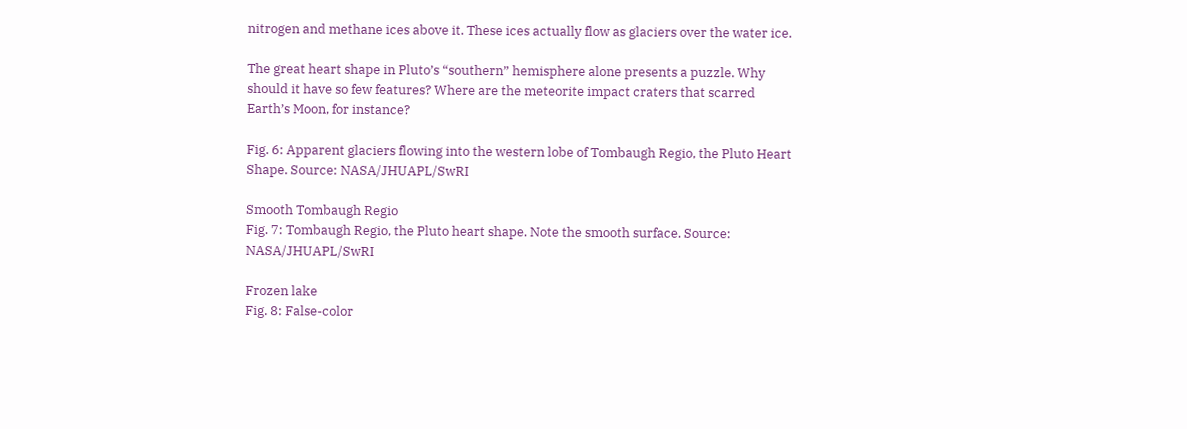nitrogen and methane ices above it. These ices actually flow as glaciers over the water ice.

The great heart shape in Pluto’s “southern” hemisphere alone presents a puzzle. Why should it have so few features? Where are the meteorite impact craters that scarred Earth’s Moon, for instance?

Fig. 6: Apparent glaciers flowing into the western lobe of Tombaugh Regio, the Pluto Heart Shape. Source: NASA/JHUAPL/SwRI

Smooth Tombaugh Regio
Fig. 7: Tombaugh Regio, the Pluto heart shape. Note the smooth surface. Source: NASA/JHUAPL/SwRI

Frozen lake
Fig. 8: False-color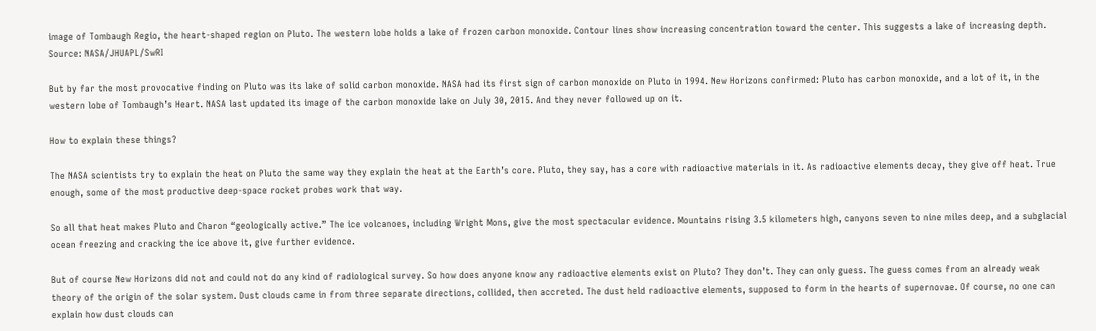image of Tombaugh Regio, the heart-shaped region on Pluto. The western lobe holds a lake of frozen carbon monoxide. Contour lines show increasing concentration toward the center. This suggests a lake of increasing depth. Source: NASA/JHUAPL/SwRI

But by far the most provocative finding on Pluto was its lake of solid carbon monoxide. NASA had its first sign of carbon monoxide on Pluto in 1994. New Horizons confirmed: Pluto has carbon monoxide, and a lot of it, in the western lobe of Tombaugh’s Heart. NASA last updated its image of the carbon monoxide lake on July 30, 2015. And they never followed up on it.

How to explain these things?

The NASA scientists try to explain the heat on Pluto the same way they explain the heat at the Earth’s core. Pluto, they say, has a core with radioactive materials in it. As radioactive elements decay, they give off heat. True enough, some of the most productive deep-space rocket probes work that way.

So all that heat makes Pluto and Charon “geologically active.” The ice volcanoes, including Wright Mons, give the most spectacular evidence. Mountains rising 3.5 kilometers high, canyons seven to nine miles deep, and a subglacial ocean freezing and cracking the ice above it, give further evidence.

But of course New Horizons did not and could not do any kind of radiological survey. So how does anyone know any radioactive elements exist on Pluto? They don’t. They can only guess. The guess comes from an already weak theory of the origin of the solar system. Dust clouds came in from three separate directions, collided, then accreted. The dust held radioactive elements, supposed to form in the hearts of supernovae. Of course, no one can explain how dust clouds can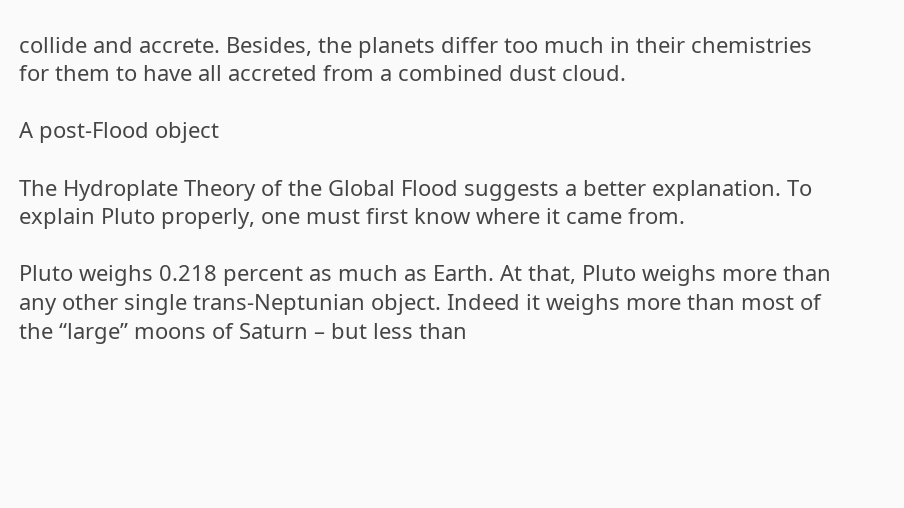collide and accrete. Besides, the planets differ too much in their chemistries for them to have all accreted from a combined dust cloud.

A post-Flood object

The Hydroplate Theory of the Global Flood suggests a better explanation. To explain Pluto properly, one must first know where it came from.

Pluto weighs 0.218 percent as much as Earth. At that, Pluto weighs more than any other single trans-Neptunian object. Indeed it weighs more than most of the “large” moons of Saturn – but less than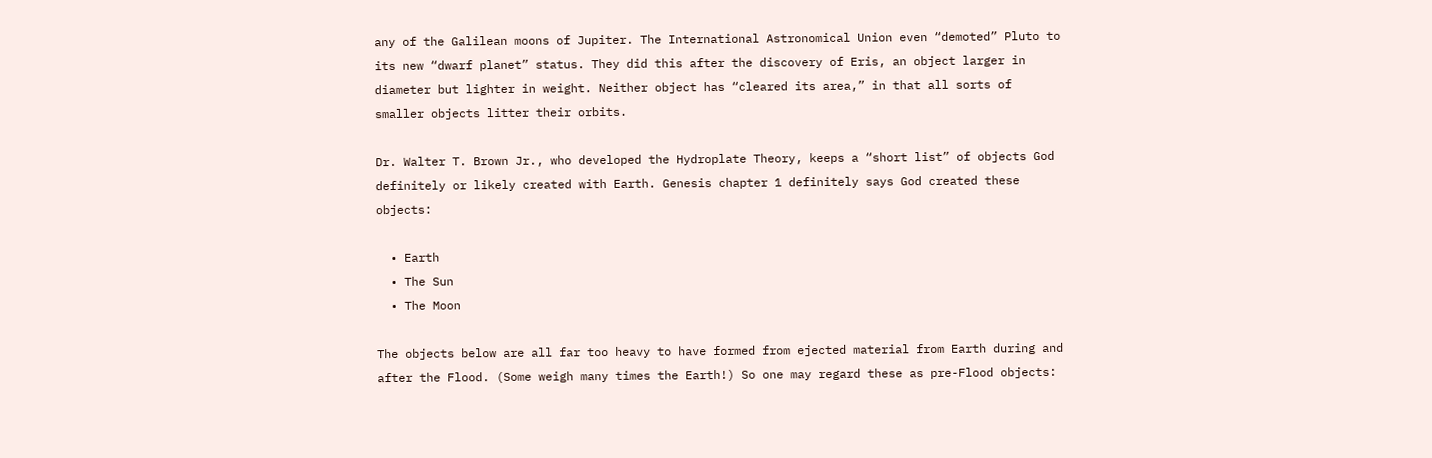any of the Galilean moons of Jupiter. The International Astronomical Union even “demoted” Pluto to its new “dwarf planet” status. They did this after the discovery of Eris, an object larger in diameter but lighter in weight. Neither object has “cleared its area,” in that all sorts of smaller objects litter their orbits.

Dr. Walter T. Brown Jr., who developed the Hydroplate Theory, keeps a “short list” of objects God definitely or likely created with Earth. Genesis chapter 1 definitely says God created these objects:

  • Earth
  • The Sun
  • The Moon

The objects below are all far too heavy to have formed from ejected material from Earth during and after the Flood. (Some weigh many times the Earth!) So one may regard these as pre-Flood objects: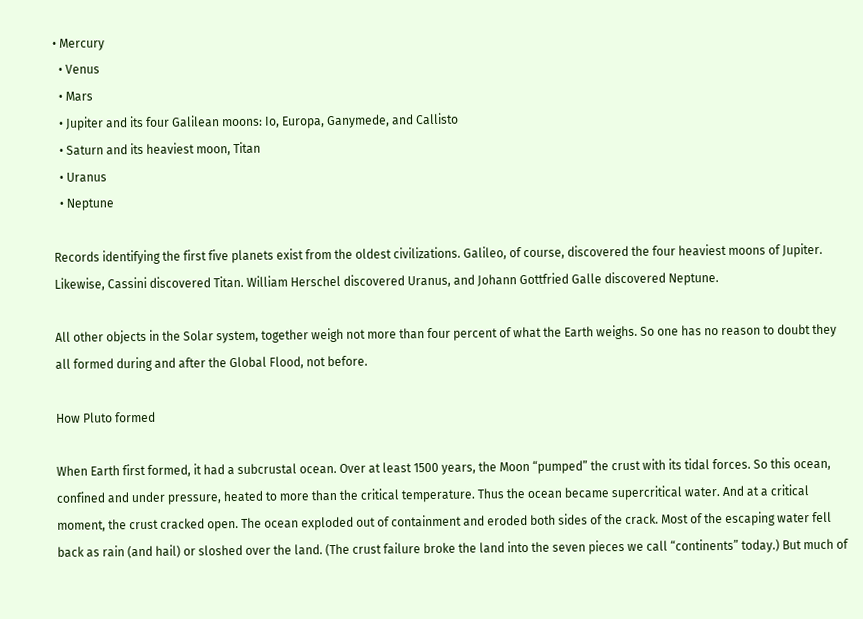• Mercury
  • Venus
  • Mars
  • Jupiter and its four Galilean moons: Io, Europa, Ganymede, and Callisto
  • Saturn and its heaviest moon, Titan
  • Uranus
  • Neptune

Records identifying the first five planets exist from the oldest civilizations. Galileo, of course, discovered the four heaviest moons of Jupiter. Likewise, Cassini discovered Titan. William Herschel discovered Uranus, and Johann Gottfried Galle discovered Neptune.

All other objects in the Solar system, together weigh not more than four percent of what the Earth weighs. So one has no reason to doubt they all formed during and after the Global Flood, not before.

How Pluto formed

When Earth first formed, it had a subcrustal ocean. Over at least 1500 years, the Moon “pumped” the crust with its tidal forces. So this ocean, confined and under pressure, heated to more than the critical temperature. Thus the ocean became supercritical water. And at a critical moment, the crust cracked open. The ocean exploded out of containment and eroded both sides of the crack. Most of the escaping water fell back as rain (and hail) or sloshed over the land. (The crust failure broke the land into the seven pieces we call “continents” today.) But much of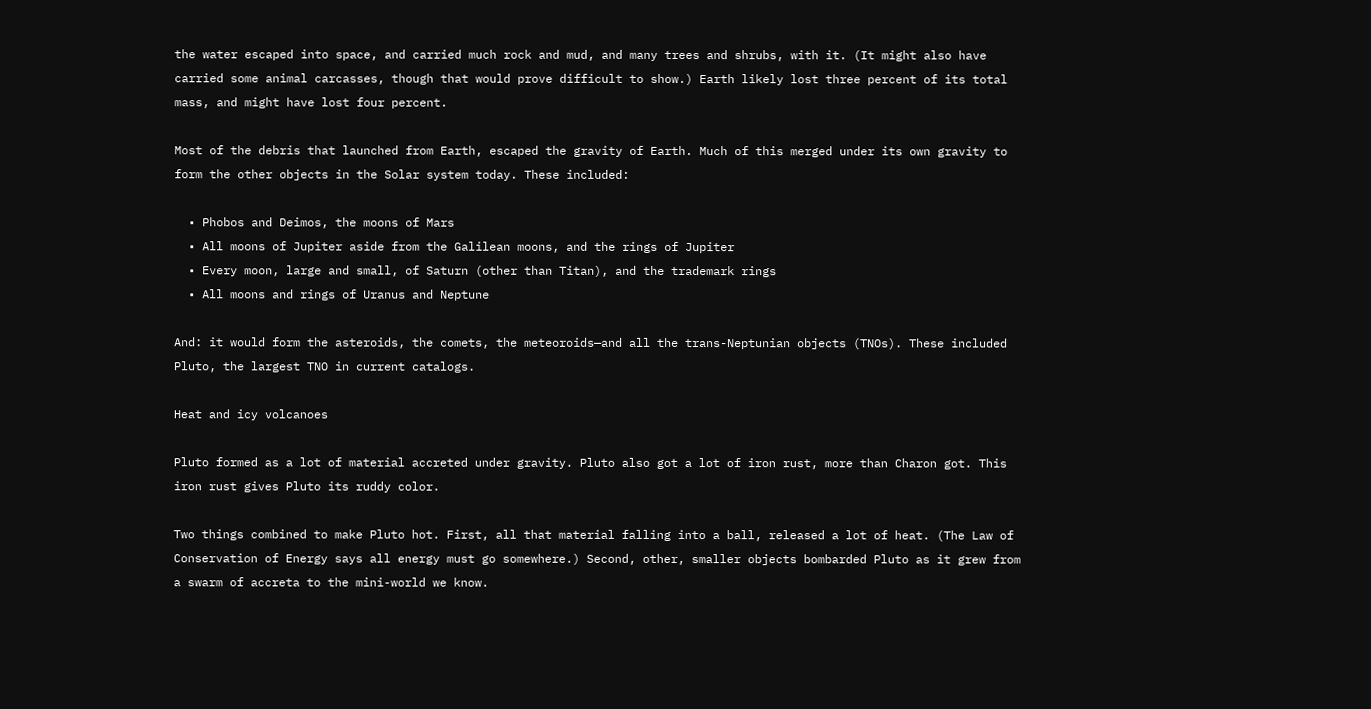the water escaped into space, and carried much rock and mud, and many trees and shrubs, with it. (It might also have carried some animal carcasses, though that would prove difficult to show.) Earth likely lost three percent of its total mass, and might have lost four percent.

Most of the debris that launched from Earth, escaped the gravity of Earth. Much of this merged under its own gravity to form the other objects in the Solar system today. These included:

  • Phobos and Deimos, the moons of Mars
  • All moons of Jupiter aside from the Galilean moons, and the rings of Jupiter
  • Every moon, large and small, of Saturn (other than Titan), and the trademark rings
  • All moons and rings of Uranus and Neptune

And: it would form the asteroids, the comets, the meteoroids—and all the trans-Neptunian objects (TNOs). These included Pluto, the largest TNO in current catalogs.

Heat and icy volcanoes

Pluto formed as a lot of material accreted under gravity. Pluto also got a lot of iron rust, more than Charon got. This iron rust gives Pluto its ruddy color.

Two things combined to make Pluto hot. First, all that material falling into a ball, released a lot of heat. (The Law of Conservation of Energy says all energy must go somewhere.) Second, other, smaller objects bombarded Pluto as it grew from a swarm of accreta to the mini-world we know.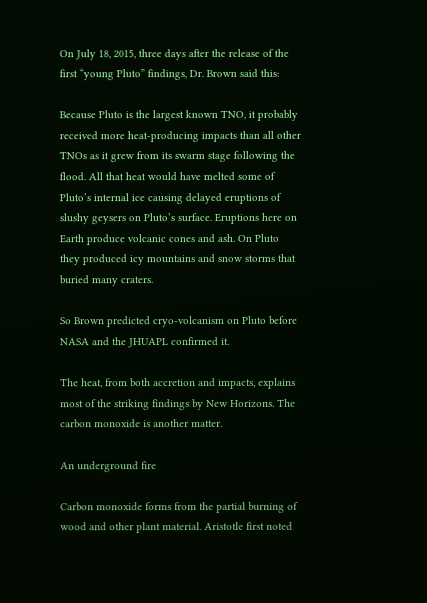On July 18, 2015, three days after the release of the first “young Pluto” findings, Dr. Brown said this:

Because Pluto is the largest known TNO, it probably received more heat-producing impacts than all other TNOs as it grew from its swarm stage following the flood. All that heat would have melted some of Pluto’s internal ice causing delayed eruptions of slushy geysers on Pluto’s surface. Eruptions here on Earth produce volcanic cones and ash. On Pluto they produced icy mountains and snow storms that buried many craters.

So Brown predicted cryo-volcanism on Pluto before NASA and the JHUAPL confirmed it.

The heat, from both accretion and impacts, explains most of the striking findings by New Horizons. The carbon monoxide is another matter.

An underground fire

Carbon monoxide forms from the partial burning of wood and other plant material. Aristotle first noted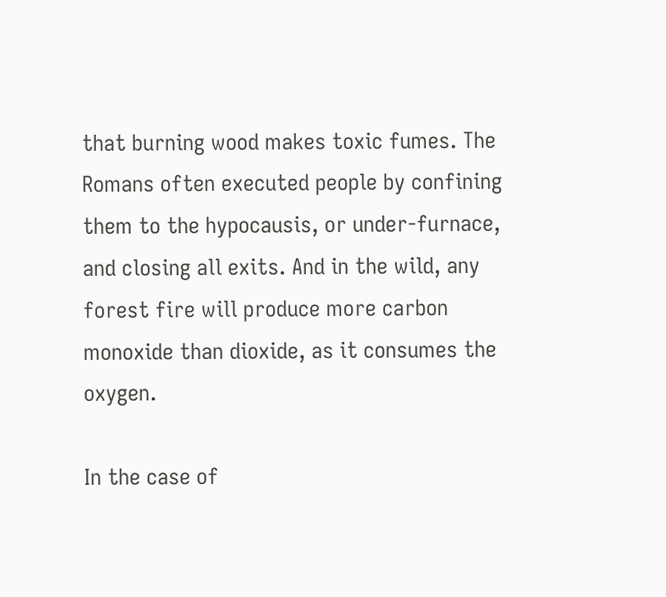that burning wood makes toxic fumes. The Romans often executed people by confining them to the hypocausis, or under-furnace, and closing all exits. And in the wild, any forest fire will produce more carbon monoxide than dioxide, as it consumes the oxygen.

In the case of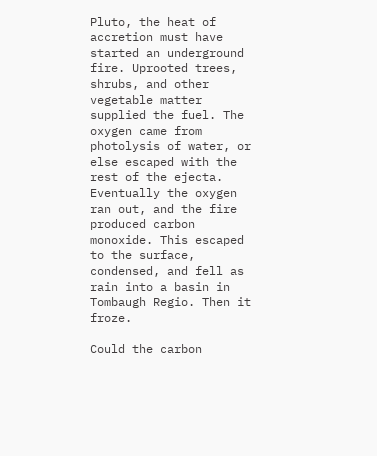Pluto, the heat of accretion must have started an underground fire. Uprooted trees, shrubs, and other vegetable matter supplied the fuel. The oxygen came from photolysis of water, or else escaped with the rest of the ejecta. Eventually the oxygen ran out, and the fire produced carbon monoxide. This escaped to the surface, condensed, and fell as rain into a basin in Tombaugh Regio. Then it froze.

Could the carbon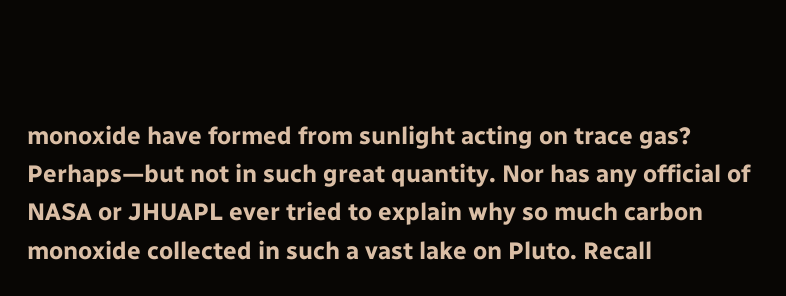monoxide have formed from sunlight acting on trace gas? Perhaps—but not in such great quantity. Nor has any official of NASA or JHUAPL ever tried to explain why so much carbon monoxide collected in such a vast lake on Pluto. Recall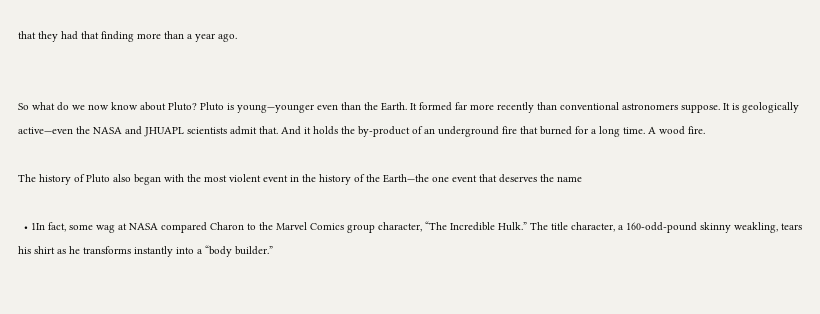that they had that finding more than a year ago.


So what do we now know about Pluto? Pluto is young—younger even than the Earth. It formed far more recently than conventional astronomers suppose. It is geologically active—even the NASA and JHUAPL scientists admit that. And it holds the by-product of an underground fire that burned for a long time. A wood fire.

The history of Pluto also began with the most violent event in the history of the Earth—the one event that deserves the name

  • 1In fact, some wag at NASA compared Charon to the Marvel Comics group character, “The Incredible Hulk.” The title character, a 160-odd-pound skinny weakling, tears his shirt as he transforms instantly into a “body builder.”